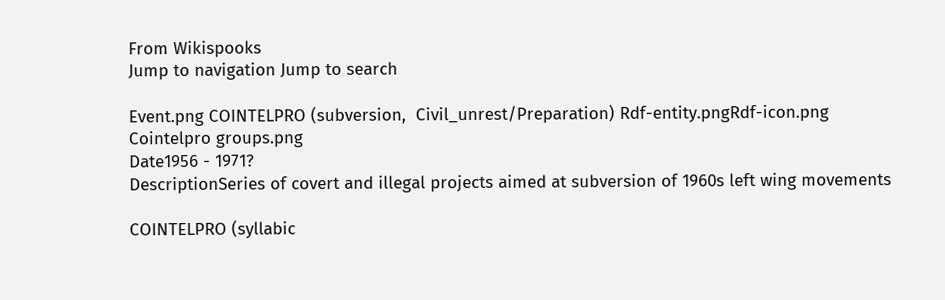From Wikispooks
Jump to navigation Jump to search

Event.png COINTELPRO (subversion,  Civil_unrest/Preparation) Rdf-entity.pngRdf-icon.png
Cointelpro groups.png
Date1956 - 1971?
DescriptionSeries of covert and illegal projects aimed at subversion of 1960s left wing movements

COINTELPRO (syllabic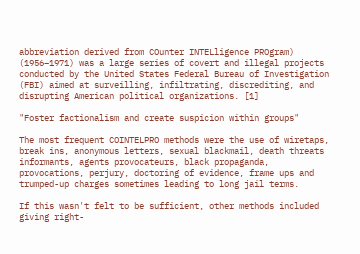abbreviation derived from COunter INTELligence PROgram) (1956–1971) was a large series of covert and illegal projects conducted by the United States Federal Bureau of Investigation (FBI) aimed at surveilling, infiltrating, discrediting, and disrupting American political organizations. [1]

"Foster factionalism and create suspicion within groups"

The most frequent COINTELPRO methods were the use of wiretaps, break ins, anonymous letters, sexual blackmail, death threats informants, agents provocateurs, black propaganda, provocations, perjury, doctoring of evidence, frame ups and trumped-up charges sometimes leading to long jail terms.

If this wasn't felt to be sufficient, other methods included giving right-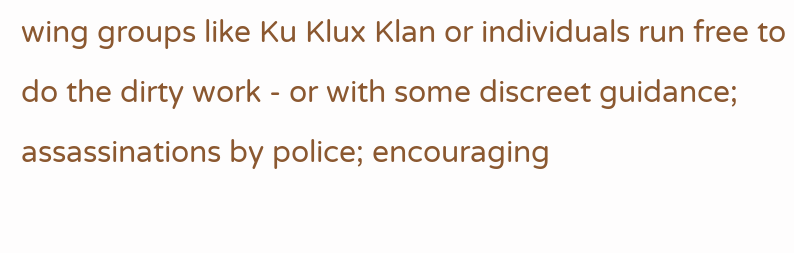wing groups like Ku Klux Klan or individuals run free to do the dirty work - or with some discreet guidance; assassinations by police; encouraging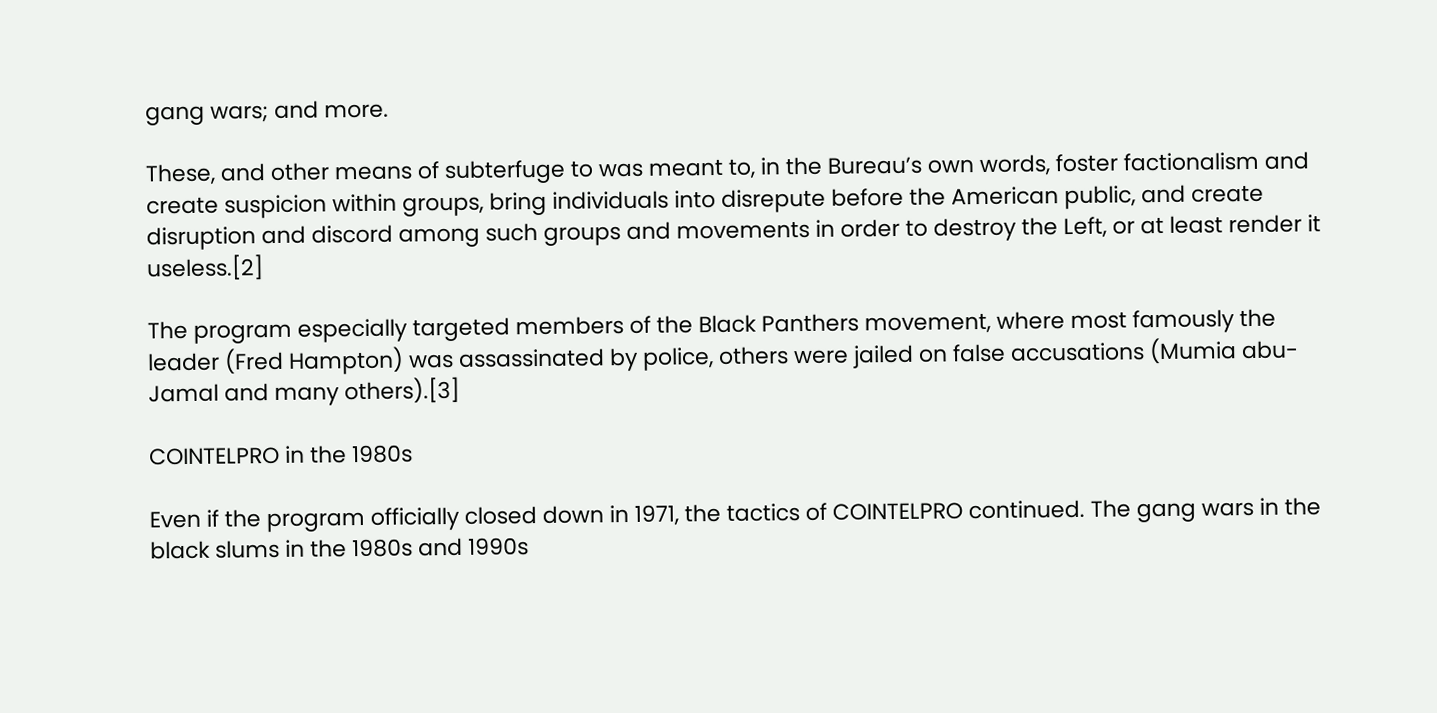gang wars; and more.

These, and other means of subterfuge to was meant to, in the Bureau’s own words, foster factionalism and create suspicion within groups, bring individuals into disrepute before the American public, and create disruption and discord among such groups and movements in order to destroy the Left, or at least render it useless.[2]

The program especially targeted members of the Black Panthers movement, where most famously the leader (Fred Hampton) was assassinated by police, others were jailed on false accusations (Mumia abu-Jamal and many others).[3]

COINTELPRO in the 1980s

Even if the program officially closed down in 1971, the tactics of COINTELPRO continued. The gang wars in the black slums in the 1980s and 1990s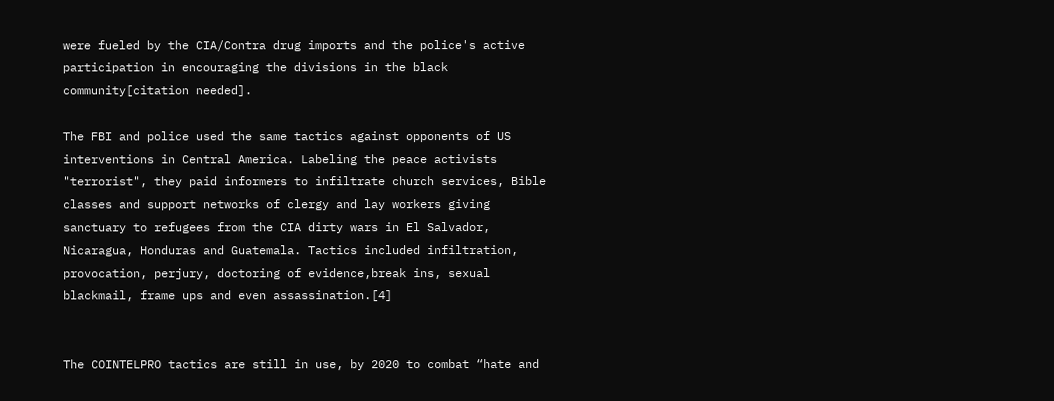were fueled by the CIA/Contra drug imports and the police's active participation in encouraging the divisions in the black community[citation needed].

The FBI and police used the same tactics against opponents of US interventions in Central America. Labeling the peace activists "terrorist", they paid informers to infiltrate church services, Bible classes and support networks of clergy and lay workers giving sanctuary to refugees from the CIA dirty wars in El Salvador, Nicaragua, Honduras and Guatemala. Tactics included infiltration, provocation, perjury, doctoring of evidence,break ins, sexual blackmail, frame ups and even assassination.[4]


The COINTELPRO tactics are still in use, by 2020 to combat “hate and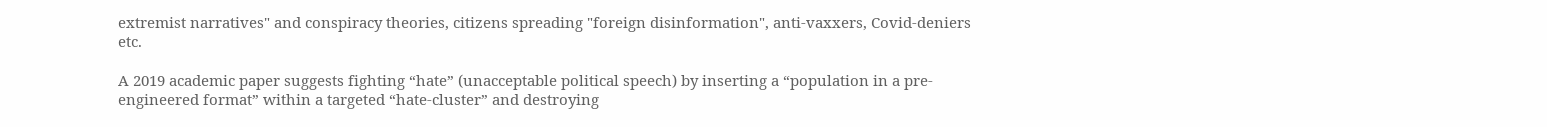extremist narratives" and conspiracy theories, citizens spreading "foreign disinformation", anti-vaxxers, Covid-deniers etc.

A 2019 academic paper suggests fighting “hate” (unacceptable political speech) by inserting a “population in a pre-engineered format” within a targeted “hate-cluster” and destroying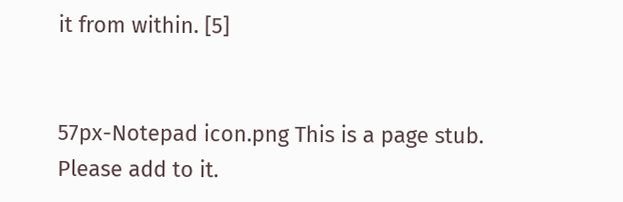it from within. [5]


57px-Notepad icon.png This is a page stub. Please add to it.